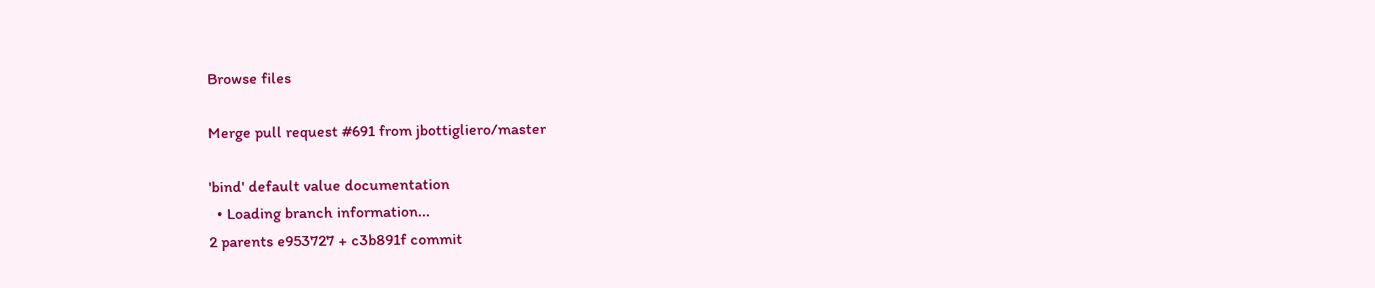Browse files

Merge pull request #691 from jbottigliero/master

'bind' default value documentation
  • Loading branch information...
2 parents e953727 + c3b891f commit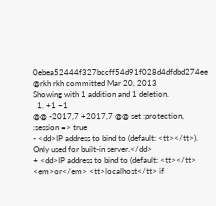0ebea52444f327bccff54d91f028d4dfdbd274ee @rkh rkh committed Mar 20, 2013
Showing with 1 addition and 1 deletion.
  1. +1 −1
@@ -2017,7 +2017,7 @@ set :protection, :session => true
- <dd>IP address to bind to (default: <tt></tt>). Only used for built-in server.</dd>
+ <dd>IP address to bind to (default: <tt></tt> <em>or</em> <tt>localhost</tt> if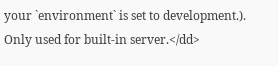your `environment` is set to development.). Only used for built-in server.</dd>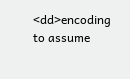<dd>encoding to assume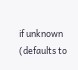if unknown (defaults to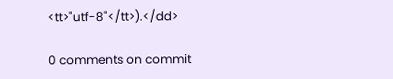<tt>"utf-8"</tt>).</dd>

0 comments on commit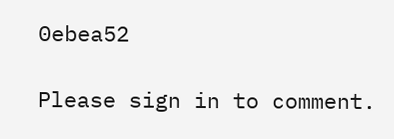0ebea52

Please sign in to comment.